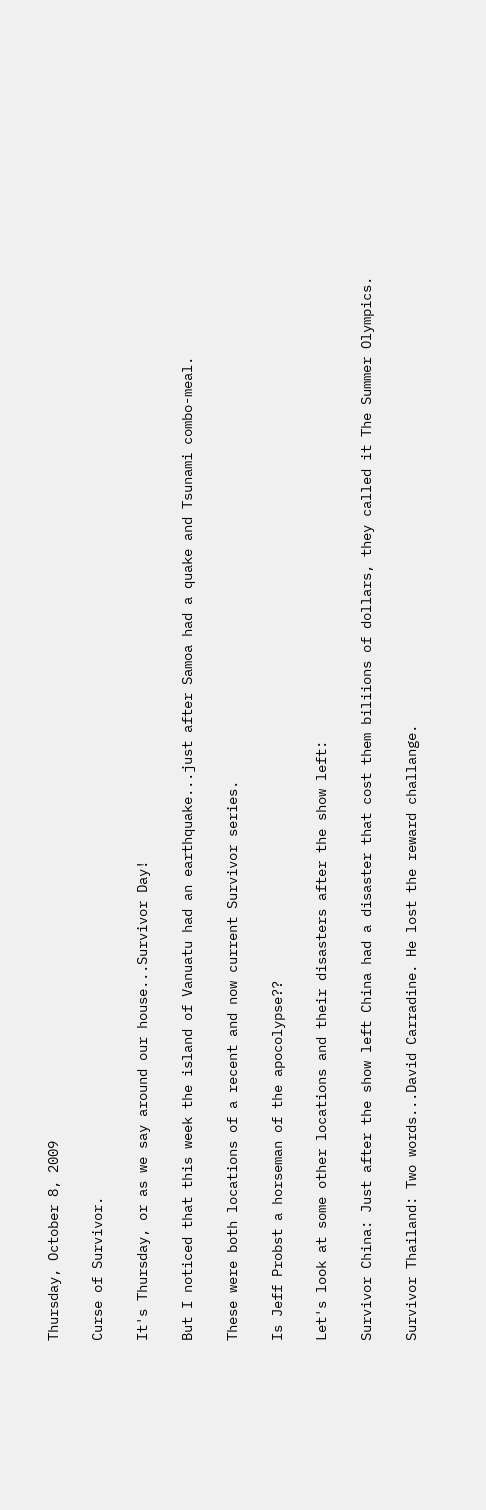Thursday, October 8, 2009

Curse of Survivor.

It's Thursday, or as we say around our house...Survivor Day!

But I noticed that this week the island of Vanuatu had an earthquake...just after Samoa had a quake and Tsunami combo-meal.

These were both locations of a recent and now current Survivor series.

Is Jeff Probst a horseman of the apocolypse??

Let's look at some other locations and their disasters after the show left:

Survivor China: Just after the show left China had a disaster that cost them biliions of dollars, they called it The Summer Olympics.

Survivor Thailand: Two words...David Carradine. He lost the reward challange.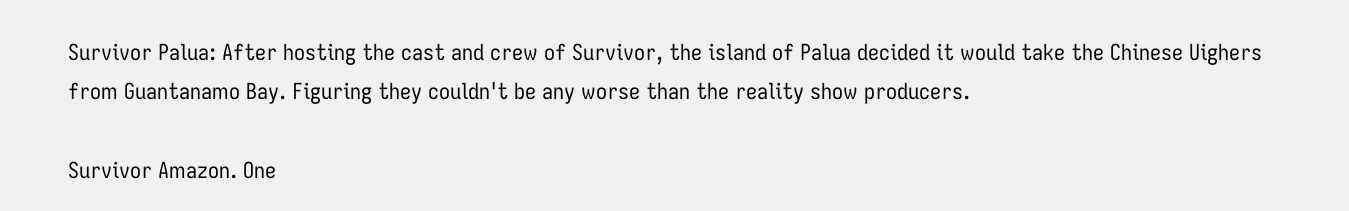Survivor Palua: After hosting the cast and crew of Survivor, the island of Palua decided it would take the Chinese Uighers from Guantanamo Bay. Figuring they couldn't be any worse than the reality show producers.

Survivor Amazon. One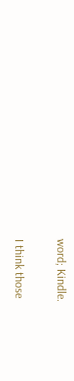word; Kindle.

I think those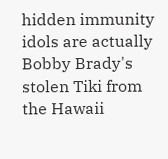hidden immunity idols are actually Bobby Brady's stolen Tiki from the Hawaii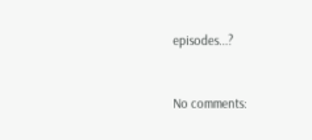episodes...?


No comments: